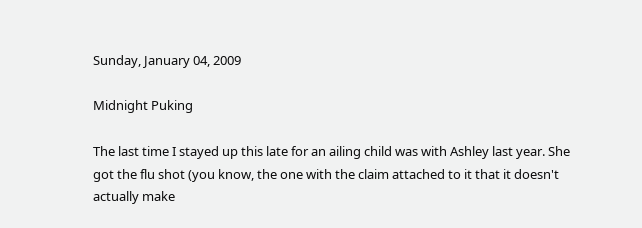Sunday, January 04, 2009

Midnight Puking

The last time I stayed up this late for an ailing child was with Ashley last year. She got the flu shot (you know, the one with the claim attached to it that it doesn't actually make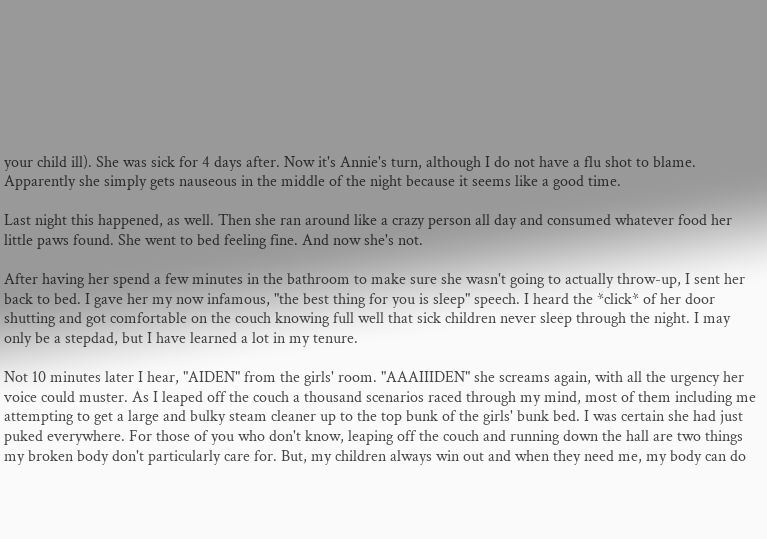your child ill). She was sick for 4 days after. Now it's Annie's turn, although I do not have a flu shot to blame. Apparently she simply gets nauseous in the middle of the night because it seems like a good time.

Last night this happened, as well. Then she ran around like a crazy person all day and consumed whatever food her little paws found. She went to bed feeling fine. And now she's not.

After having her spend a few minutes in the bathroom to make sure she wasn't going to actually throw-up, I sent her back to bed. I gave her my now infamous, "the best thing for you is sleep" speech. I heard the *click* of her door shutting and got comfortable on the couch knowing full well that sick children never sleep through the night. I may only be a stepdad, but I have learned a lot in my tenure.

Not 10 minutes later I hear, "AIDEN" from the girls' room. "AAAIIIDEN" she screams again, with all the urgency her voice could muster. As I leaped off the couch a thousand scenarios raced through my mind, most of them including me attempting to get a large and bulky steam cleaner up to the top bunk of the girls' bunk bed. I was certain she had just puked everywhere. For those of you who don't know, leaping off the couch and running down the hall are two things my broken body don't particularly care for. But, my children always win out and when they need me, my body can do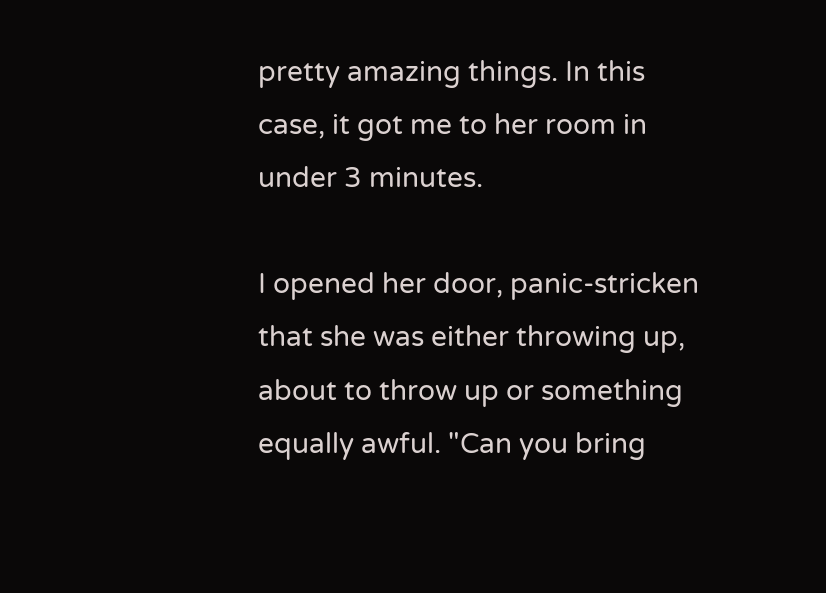pretty amazing things. In this case, it got me to her room in under 3 minutes.

I opened her door, panic-stricken that she was either throwing up, about to throw up or something equally awful. "Can you bring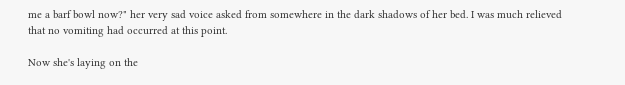me a barf bowl now?" her very sad voice asked from somewhere in the dark shadows of her bed. I was much relieved that no vomiting had occurred at this point.

Now she's laying on the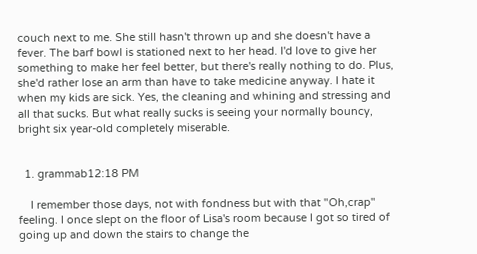couch next to me. She still hasn't thrown up and she doesn't have a fever. The barf bowl is stationed next to her head. I'd love to give her something to make her feel better, but there's really nothing to do. Plus, she'd rather lose an arm than have to take medicine anyway. I hate it when my kids are sick. Yes, the cleaning and whining and stressing and all that sucks. But what really sucks is seeing your normally bouncy, bright six year-old completely miserable.


  1. grammab12:18 PM

    I remember those days, not with fondness but with that "Oh,crap" feeling. I once slept on the floor of Lisa's room because I got so tired of going up and down the stairs to change the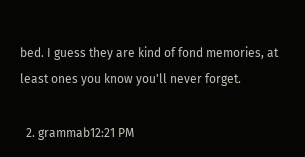bed. I guess they are kind of fond memories, at least ones you know you'll never forget.

  2. grammab12:21 PM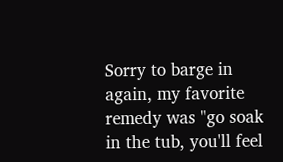Sorry to barge in again, my favorite remedy was "go soak in the tub, you'll feel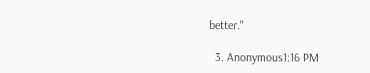better."

  3. Anonymous1:16 PM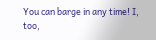You can barge in any time! I, too,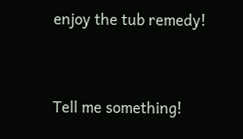enjoy the tub remedy!


Tell me something!